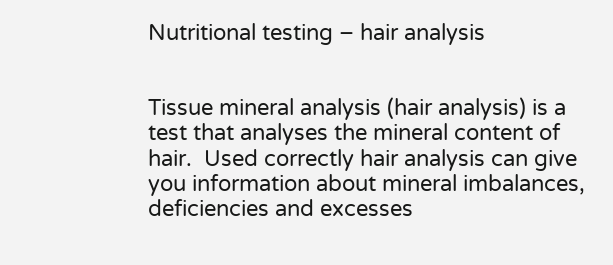Nutritional testing – hair analysis


Tissue mineral analysis (hair analysis) is a test that analyses the mineral content of hair.  Used correctly hair analysis can give you information about mineral imbalances, deficiencies and excesses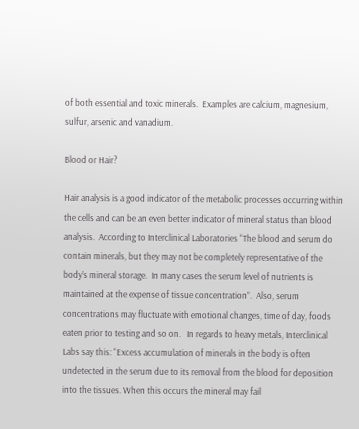of both essential and toxic minerals.  Examples are calcium, magnesium, sulfur, arsenic and vanadium.

Blood or Hair?

Hair analysis is a good indicator of the metabolic processes occurring within the cells and can be an even better indicator of mineral status than blood analysis.  According to Interclinical Laboratories “The blood and serum do contain minerals, but they may not be completely representative of the body’s mineral storage.  In many cases the serum level of nutrients is maintained at the expense of tissue concentration”.  Also, serum concentrations may fluctuate with emotional changes, time of day, foods eaten prior to testing and so on.   In regards to heavy metals, Interclinical Labs say this: “Excess accumulation of minerals in the body is often undetected in the serum due to its removal from the blood for deposition into the tissues. When this occurs the mineral may fail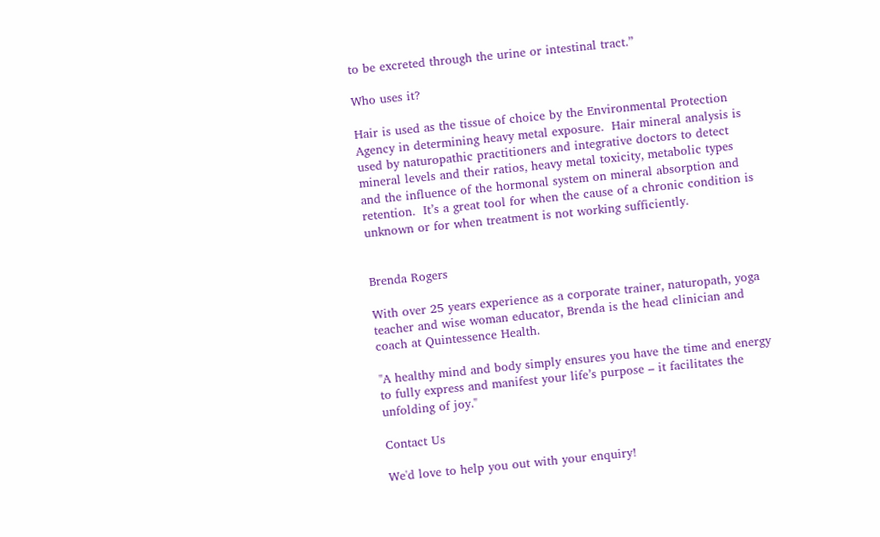to be excreted through the urine or intestinal tract.”

Who uses it?

Hair is used as the tissue of choice by the Environmental Protection Agency in determining heavy metal exposure.  Hair mineral analysis is used by naturopathic practitioners and integrative doctors to detect mineral levels and their ratios, heavy metal toxicity, metabolic types and the influence of the hormonal system on mineral absorption and retention.  It’s a great tool for when the cause of a chronic condition is unknown or for when treatment is not working sufficiently.


Brenda Rogers

With over 25 years experience as a corporate trainer, naturopath, yoga teacher and wise woman educator, Brenda is the head clinician and coach at Quintessence Health.

"A healthy mind and body simply ensures you have the time and energy to fully express and manifest your life’s purpose – it facilitates the unfolding of joy."

Contact Us

We'd love to help you out with your enquiry!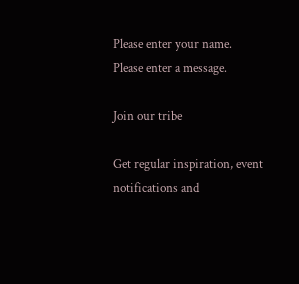Please enter your name.
Please enter a message.

Join our tribe

Get regular inspiration, event notifications and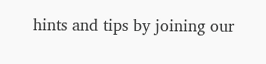hints and tips by joining our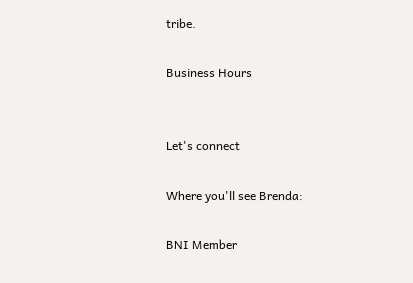tribe.

Business Hours


Let's connect

Where you'll see Brenda:

BNI Member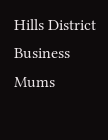Hills District Business Mums